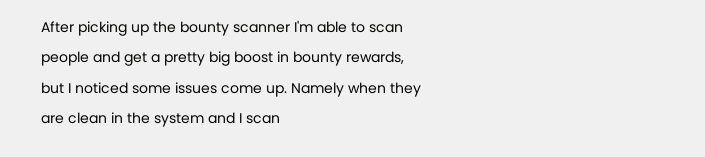After picking up the bounty scanner I'm able to scan people and get a pretty big boost in bounty rewards, but I noticed some issues come up. Namely when they are clean in the system and I scan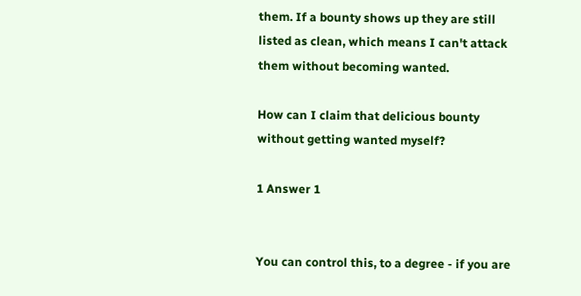them. If a bounty shows up they are still listed as clean, which means I can't attack them without becoming wanted.

How can I claim that delicious bounty without getting wanted myself?

1 Answer 1


You can control this, to a degree - if you are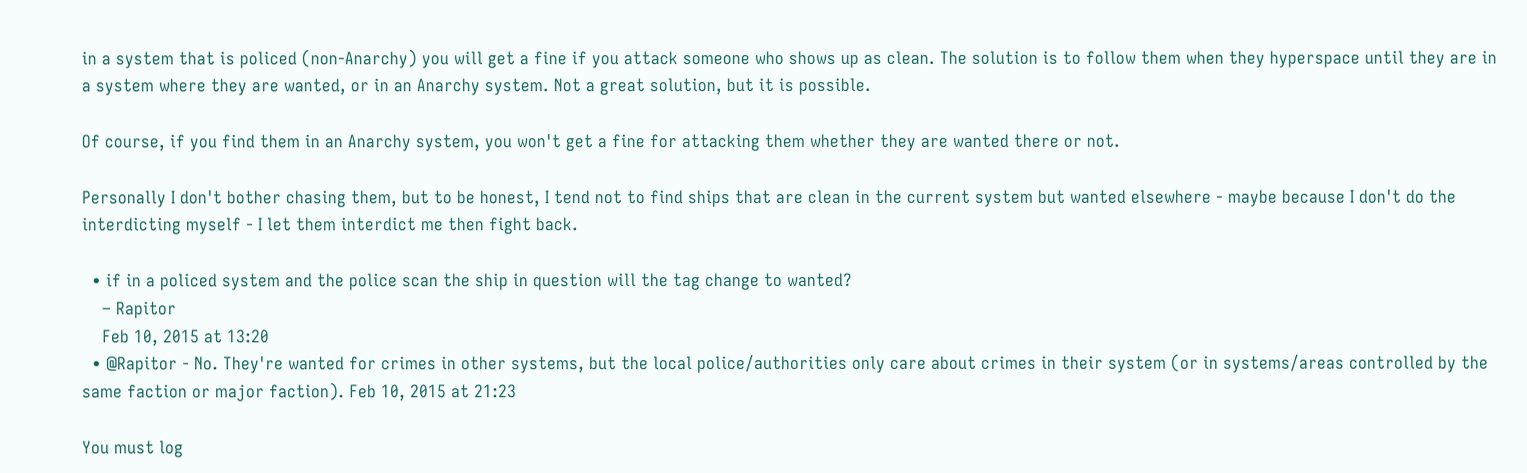in a system that is policed (non-Anarchy) you will get a fine if you attack someone who shows up as clean. The solution is to follow them when they hyperspace until they are in a system where they are wanted, or in an Anarchy system. Not a great solution, but it is possible.

Of course, if you find them in an Anarchy system, you won't get a fine for attacking them whether they are wanted there or not.

Personally I don't bother chasing them, but to be honest, I tend not to find ships that are clean in the current system but wanted elsewhere - maybe because I don't do the interdicting myself - I let them interdict me then fight back.

  • if in a policed system and the police scan the ship in question will the tag change to wanted?
    – Rapitor
    Feb 10, 2015 at 13:20
  • @Rapitor - No. They're wanted for crimes in other systems, but the local police/authorities only care about crimes in their system (or in systems/areas controlled by the same faction or major faction). Feb 10, 2015 at 21:23

You must log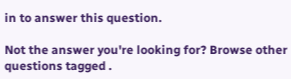in to answer this question.

Not the answer you're looking for? Browse other questions tagged .